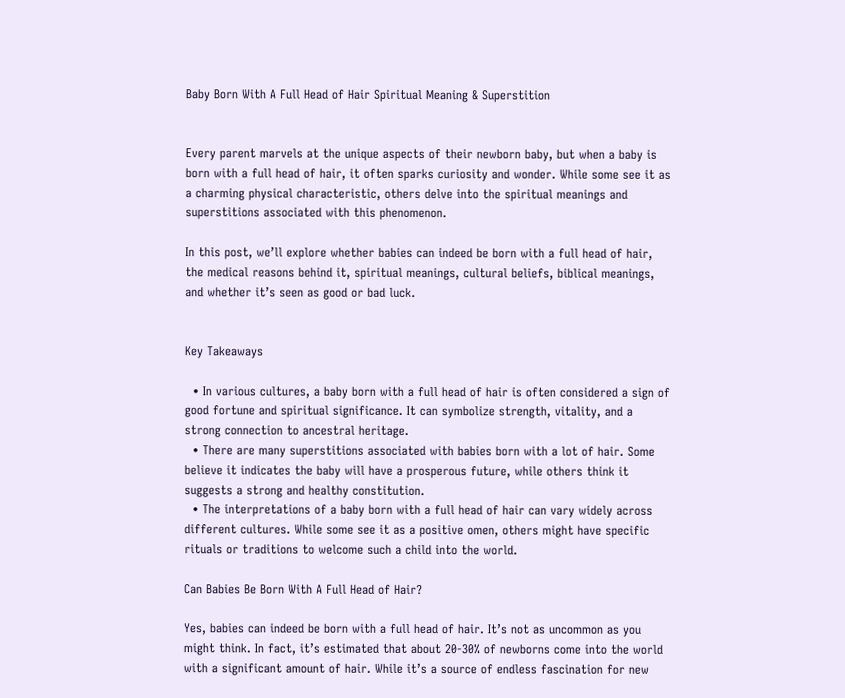Baby Born With A Full Head of Hair Spiritual Meaning & Superstition


Every parent marvels at the unique aspects of their newborn baby, but when a baby is born with a full head of hair, it often sparks curiosity and wonder. While some see it as a charming physical characteristic, others delve into the spiritual meanings and superstitions associated with this phenomenon.

In this post, we’ll explore whether babies can indeed be born with a full head of hair, the medical reasons behind it, spiritual meanings, cultural beliefs, biblical meanings, and whether it’s seen as good or bad luck.


Key Takeaways

  • In various cultures, a baby born with a full head of hair is often considered a sign of good fortune and spiritual significance. It can symbolize strength, vitality, and a strong connection to ancestral heritage.
  • There are many superstitions associated with babies born with a lot of hair. Some believe it indicates the baby will have a prosperous future, while others think it suggests a strong and healthy constitution.
  • The interpretations of a baby born with a full head of hair can vary widely across different cultures. While some see it as a positive omen, others might have specific rituals or traditions to welcome such a child into the world.

Can Babies Be Born With A Full Head of Hair?

Yes, babies can indeed be born with a full head of hair. It’s not as uncommon as you might think. In fact, it’s estimated that about 20-30% of newborns come into the world with a significant amount of hair. While it’s a source of endless fascination for new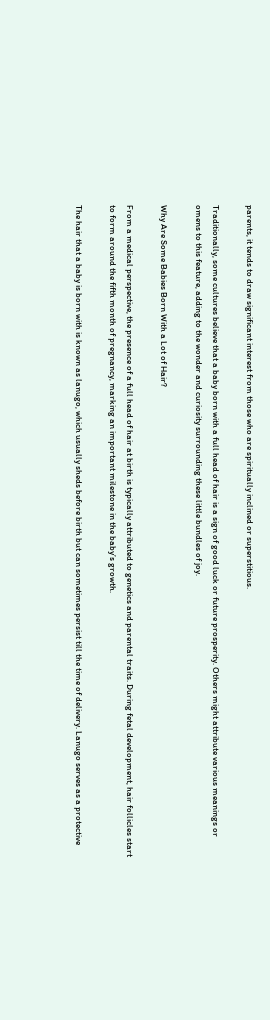parents, it tends to draw significant interest from those who are spiritually inclined or superstitious.

Traditionally, some cultures believe that a baby born with a full head of hair is a sign of good luck or future prosperity. Others might attribute various meanings or omens to this feature, adding to the wonder and curiosity surrounding these little bundles of joy.

Why Are Some Babies Born With a Lot of Hair?

From a medical perspective, the presence of a full head of hair at birth is typically attributed to genetics and parental traits. During fetal development, hair follicles start to form around the fifth month of pregnancy, marking an important milestone in the baby’s growth.

The hair that a baby is born with is known as lanugo, which usually sheds before birth but can sometimes persist till the time of delivery. Lanugo serves as a protective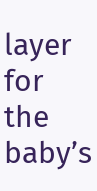layer for the baby’s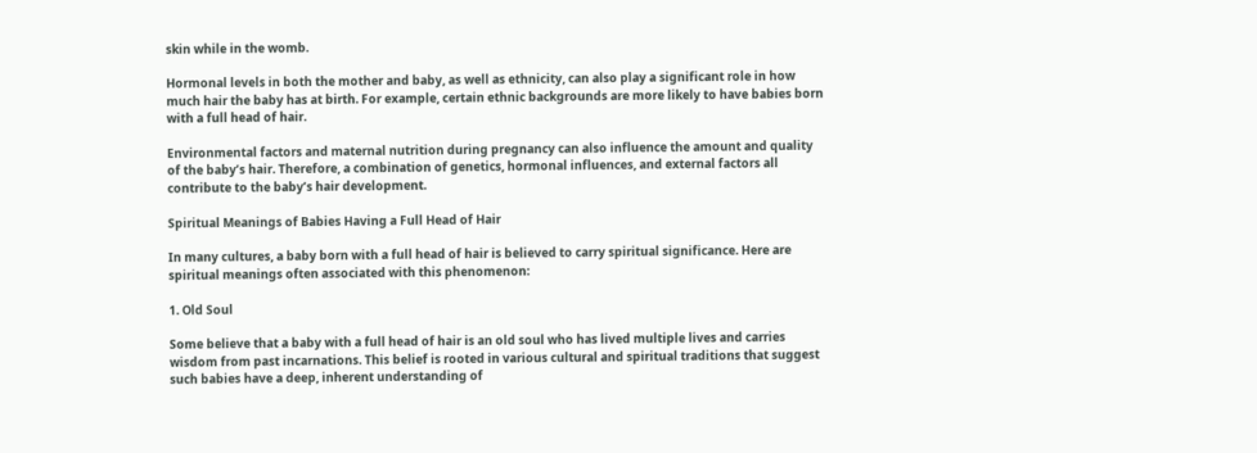skin while in the womb.

Hormonal levels in both the mother and baby, as well as ethnicity, can also play a significant role in how much hair the baby has at birth. For example, certain ethnic backgrounds are more likely to have babies born with a full head of hair.

Environmental factors and maternal nutrition during pregnancy can also influence the amount and quality of the baby’s hair. Therefore, a combination of genetics, hormonal influences, and external factors all contribute to the baby’s hair development.

Spiritual Meanings of Babies Having a Full Head of Hair

In many cultures, a baby born with a full head of hair is believed to carry spiritual significance. Here are spiritual meanings often associated with this phenomenon:

1. Old Soul

Some believe that a baby with a full head of hair is an old soul who has lived multiple lives and carries wisdom from past incarnations. This belief is rooted in various cultural and spiritual traditions that suggest such babies have a deep, inherent understanding of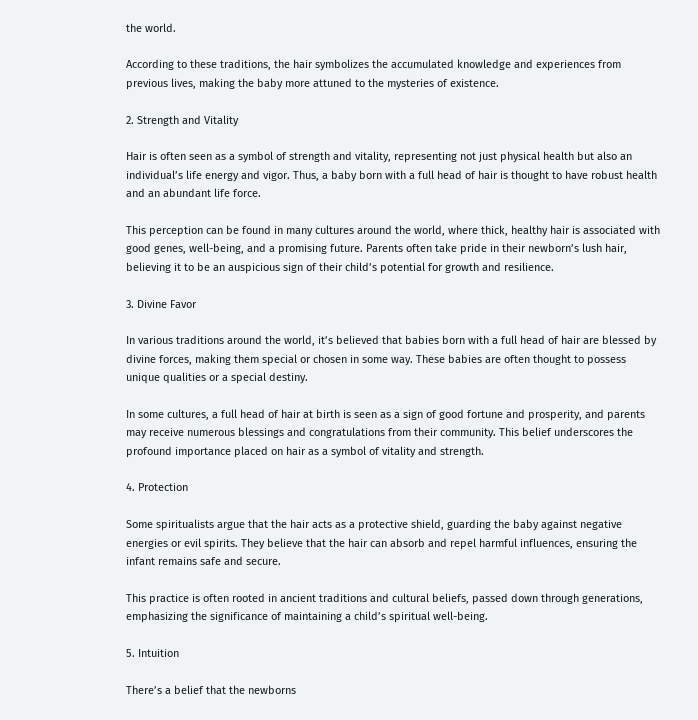the world.

According to these traditions, the hair symbolizes the accumulated knowledge and experiences from previous lives, making the baby more attuned to the mysteries of existence.

2. Strength and Vitality

Hair is often seen as a symbol of strength and vitality, representing not just physical health but also an individual’s life energy and vigor. Thus, a baby born with a full head of hair is thought to have robust health and an abundant life force.

This perception can be found in many cultures around the world, where thick, healthy hair is associated with good genes, well-being, and a promising future. Parents often take pride in their newborn’s lush hair, believing it to be an auspicious sign of their child’s potential for growth and resilience.

3. Divine Favor

In various traditions around the world, it’s believed that babies born with a full head of hair are blessed by divine forces, making them special or chosen in some way. These babies are often thought to possess unique qualities or a special destiny.

In some cultures, a full head of hair at birth is seen as a sign of good fortune and prosperity, and parents may receive numerous blessings and congratulations from their community. This belief underscores the profound importance placed on hair as a symbol of vitality and strength.

4. Protection

Some spiritualists argue that the hair acts as a protective shield, guarding the baby against negative energies or evil spirits. They believe that the hair can absorb and repel harmful influences, ensuring the infant remains safe and secure.

This practice is often rooted in ancient traditions and cultural beliefs, passed down through generations, emphasizing the significance of maintaining a child’s spiritual well-being.

5. Intuition

There’s a belief that the newborns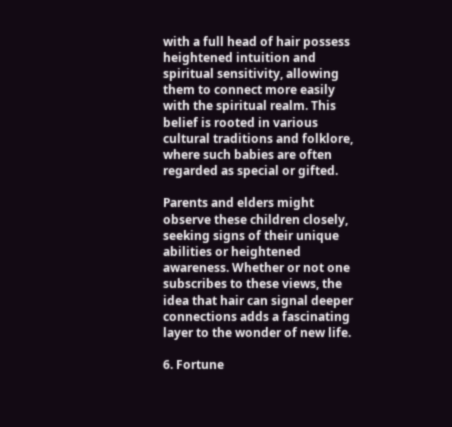with a full head of hair possess heightened intuition and spiritual sensitivity, allowing them to connect more easily with the spiritual realm. This belief is rooted in various cultural traditions and folklore, where such babies are often regarded as special or gifted.

Parents and elders might observe these children closely, seeking signs of their unique abilities or heightened awareness. Whether or not one subscribes to these views, the idea that hair can signal deeper connections adds a fascinating layer to the wonder of new life.

6. Fortune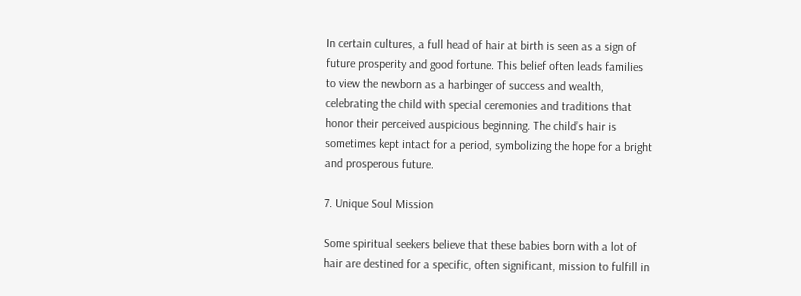In certain cultures, a full head of hair at birth is seen as a sign of future prosperity and good fortune. This belief often leads families to view the newborn as a harbinger of success and wealth, celebrating the child with special ceremonies and traditions that honor their perceived auspicious beginning. The child’s hair is sometimes kept intact for a period, symbolizing the hope for a bright and prosperous future.

7. Unique Soul Mission

Some spiritual seekers believe that these babies born with a lot of hair are destined for a specific, often significant, mission to fulfill in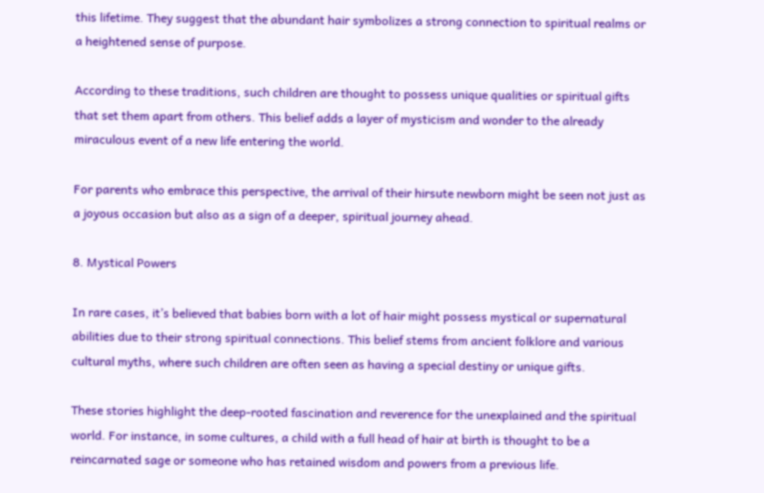this lifetime. They suggest that the abundant hair symbolizes a strong connection to spiritual realms or a heightened sense of purpose.

According to these traditions, such children are thought to possess unique qualities or spiritual gifts that set them apart from others. This belief adds a layer of mysticism and wonder to the already miraculous event of a new life entering the world.

For parents who embrace this perspective, the arrival of their hirsute newborn might be seen not just as a joyous occasion but also as a sign of a deeper, spiritual journey ahead.

8. Mystical Powers

In rare cases, it’s believed that babies born with a lot of hair might possess mystical or supernatural abilities due to their strong spiritual connections. This belief stems from ancient folklore and various cultural myths, where such children are often seen as having a special destiny or unique gifts.

These stories highlight the deep-rooted fascination and reverence for the unexplained and the spiritual world. For instance, in some cultures, a child with a full head of hair at birth is thought to be a reincarnated sage or someone who has retained wisdom and powers from a previous life.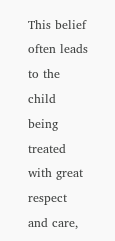This belief often leads to the child being treated with great respect and care,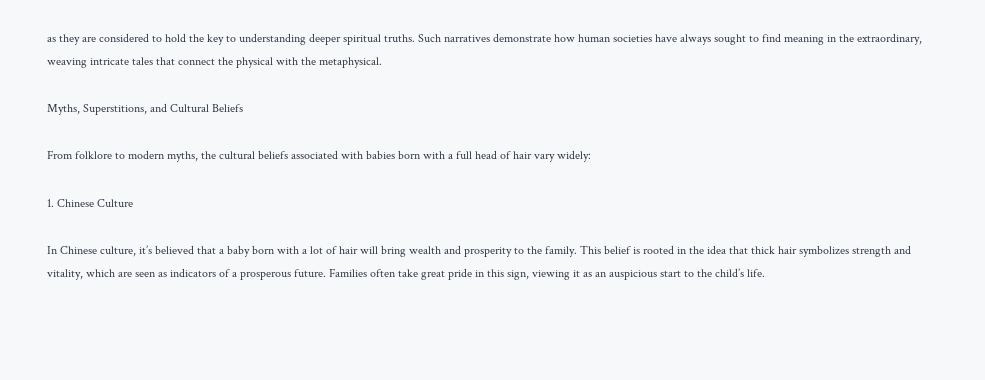as they are considered to hold the key to understanding deeper spiritual truths. Such narratives demonstrate how human societies have always sought to find meaning in the extraordinary, weaving intricate tales that connect the physical with the metaphysical.

Myths, Superstitions, and Cultural Beliefs

From folklore to modern myths, the cultural beliefs associated with babies born with a full head of hair vary widely:

1. Chinese Culture

In Chinese culture, it’s believed that a baby born with a lot of hair will bring wealth and prosperity to the family. This belief is rooted in the idea that thick hair symbolizes strength and vitality, which are seen as indicators of a prosperous future. Families often take great pride in this sign, viewing it as an auspicious start to the child’s life.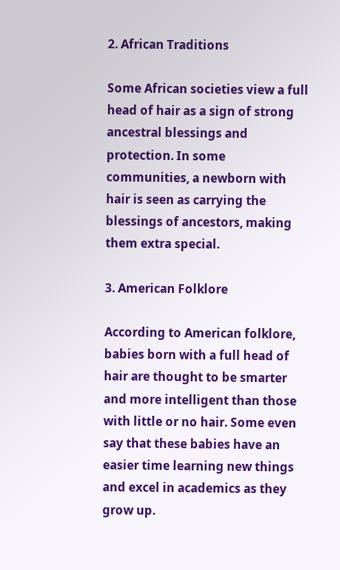2. African Traditions

Some African societies view a full head of hair as a sign of strong ancestral blessings and protection. In some communities, a newborn with hair is seen as carrying the blessings of ancestors, making them extra special.

3. American Folklore

According to American folklore, babies born with a full head of hair are thought to be smarter and more intelligent than those with little or no hair. Some even say that these babies have an easier time learning new things and excel in academics as they grow up.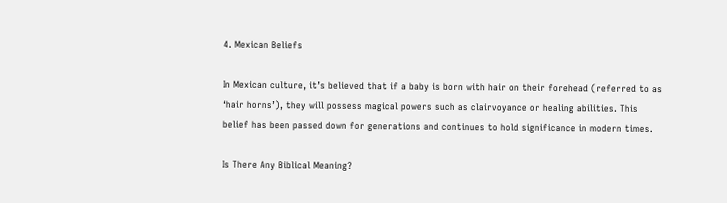4. Mexican Beliefs

In Mexican culture, it’s believed that if a baby is born with hair on their forehead (referred to as ‘hair horns’), they will possess magical powers such as clairvoyance or healing abilities. This belief has been passed down for generations and continues to hold significance in modern times.

Is There Any Biblical Meaning?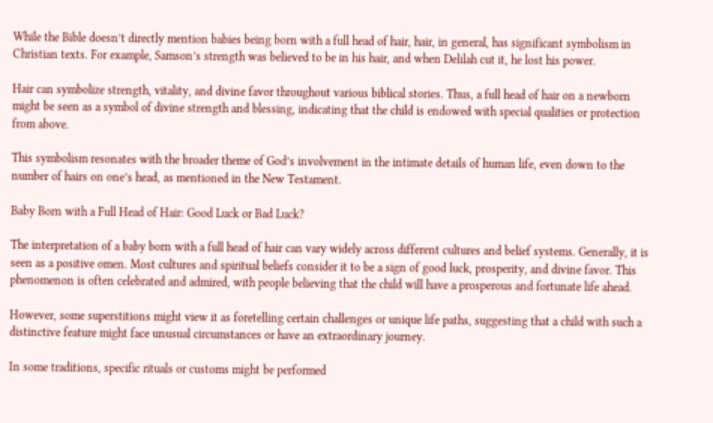While the Bible doesn’t directly mention babies being born with a full head of hair, hair, in general, has significant symbolism in Christian texts. For example, Samson’s strength was believed to be in his hair, and when Delilah cut it, he lost his power.

Hair can symbolize strength, vitality, and divine favor throughout various biblical stories. Thus, a full head of hair on a newborn might be seen as a symbol of divine strength and blessing, indicating that the child is endowed with special qualities or protection from above.

This symbolism resonates with the broader theme of God’s involvement in the intimate details of human life, even down to the number of hairs on one’s head, as mentioned in the New Testament.

Baby Born with a Full Head of Hair: Good Luck or Bad Luck?

The interpretation of a baby born with a full head of hair can vary widely across different cultures and belief systems. Generally, it is seen as a positive omen. Most cultures and spiritual beliefs consider it to be a sign of good luck, prosperity, and divine favor. This phenomenon is often celebrated and admired, with people believing that the child will have a prosperous and fortunate life ahead.

However, some superstitions might view it as foretelling certain challenges or unique life paths, suggesting that a child with such a distinctive feature might face unusual circumstances or have an extraordinary journey.

In some traditions, specific rituals or customs might be performed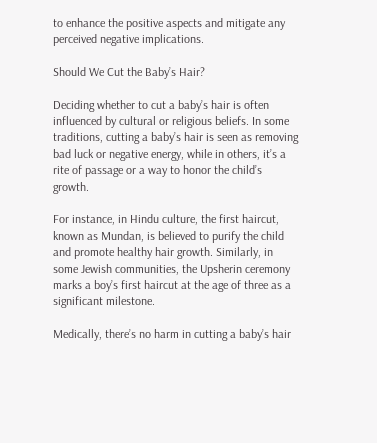to enhance the positive aspects and mitigate any perceived negative implications.

Should We Cut the Baby’s Hair?

Deciding whether to cut a baby’s hair is often influenced by cultural or religious beliefs. In some traditions, cutting a baby’s hair is seen as removing bad luck or negative energy, while in others, it’s a rite of passage or a way to honor the child’s growth.

For instance, in Hindu culture, the first haircut, known as Mundan, is believed to purify the child and promote healthy hair growth. Similarly, in some Jewish communities, the Upsherin ceremony marks a boy’s first haircut at the age of three as a significant milestone.

Medically, there’s no harm in cutting a baby’s hair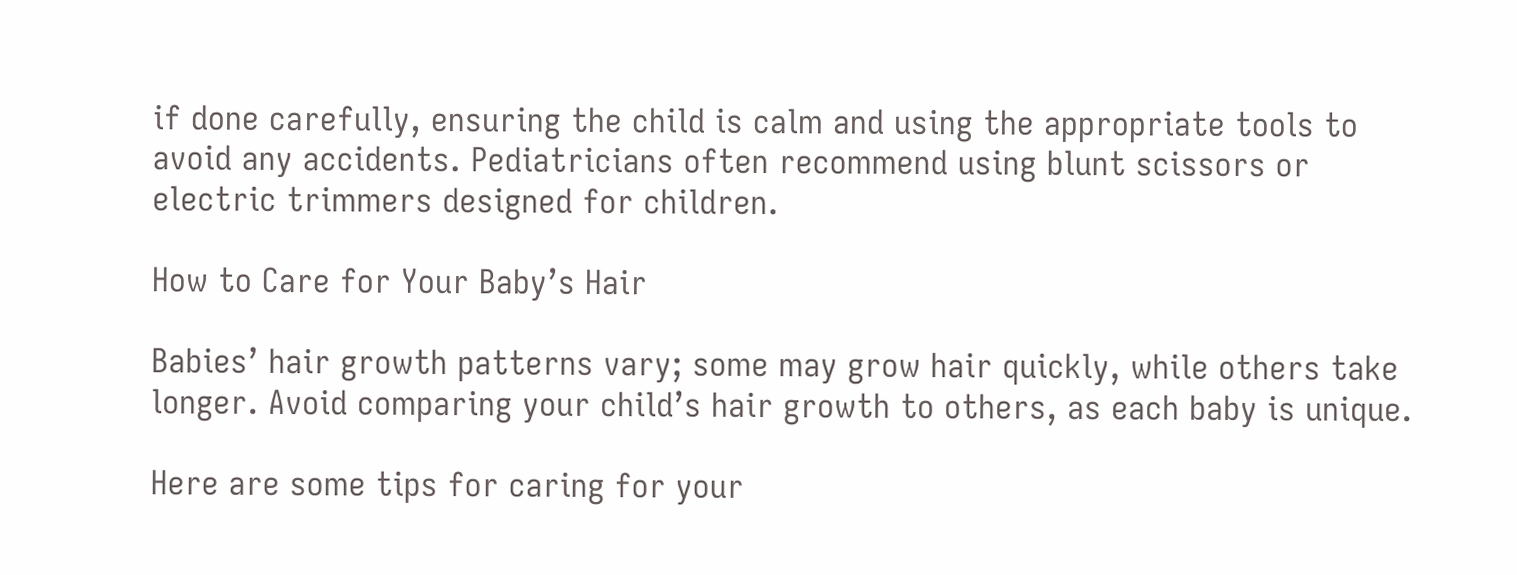if done carefully, ensuring the child is calm and using the appropriate tools to avoid any accidents. Pediatricians often recommend using blunt scissors or electric trimmers designed for children.

How to Care for Your Baby’s Hair

Babies’ hair growth patterns vary; some may grow hair quickly, while others take longer. Avoid comparing your child’s hair growth to others, as each baby is unique.

Here are some tips for caring for your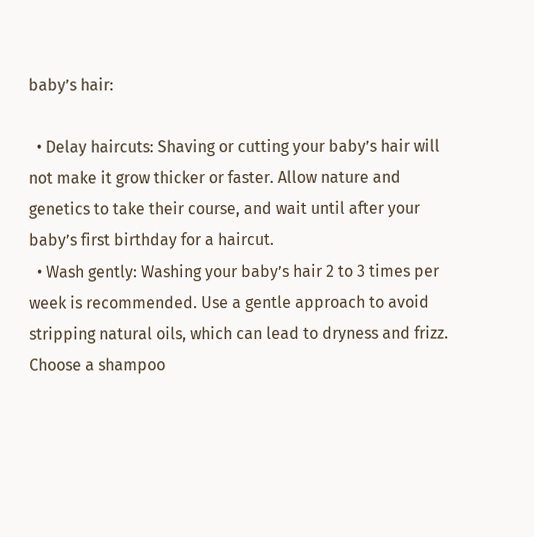baby’s hair:

  • Delay haircuts: Shaving or cutting your baby’s hair will not make it grow thicker or faster. Allow nature and genetics to take their course, and wait until after your baby’s first birthday for a haircut.
  • Wash gently: Washing your baby’s hair 2 to 3 times per week is recommended. Use a gentle approach to avoid stripping natural oils, which can lead to dryness and frizz. Choose a shampoo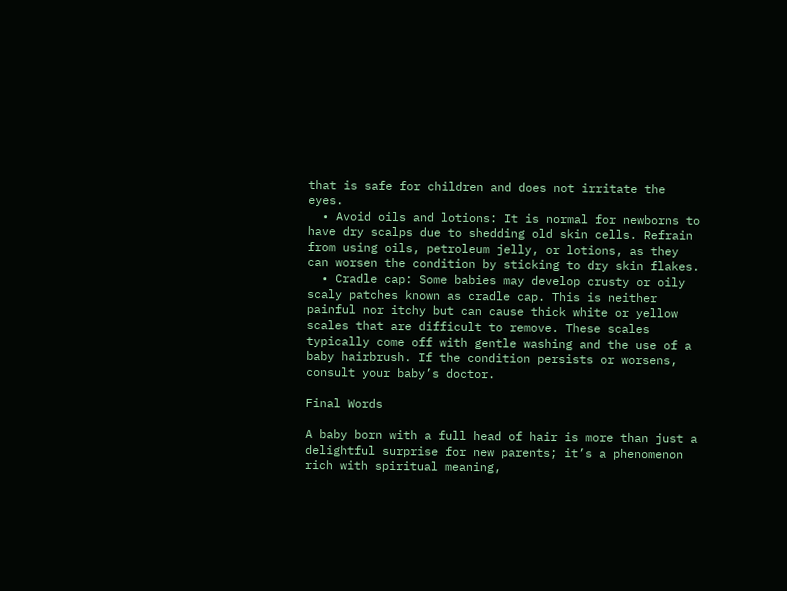that is safe for children and does not irritate the eyes.
  • Avoid oils and lotions: It is normal for newborns to have dry scalps due to shedding old skin cells. Refrain from using oils, petroleum jelly, or lotions, as they can worsen the condition by sticking to dry skin flakes.
  • Cradle cap: Some babies may develop crusty or oily scaly patches known as cradle cap. This is neither painful nor itchy but can cause thick white or yellow scales that are difficult to remove. These scales typically come off with gentle washing and the use of a baby hairbrush. If the condition persists or worsens, consult your baby’s doctor.

Final Words

A baby born with a full head of hair is more than just a delightful surprise for new parents; it’s a phenomenon rich with spiritual meaning,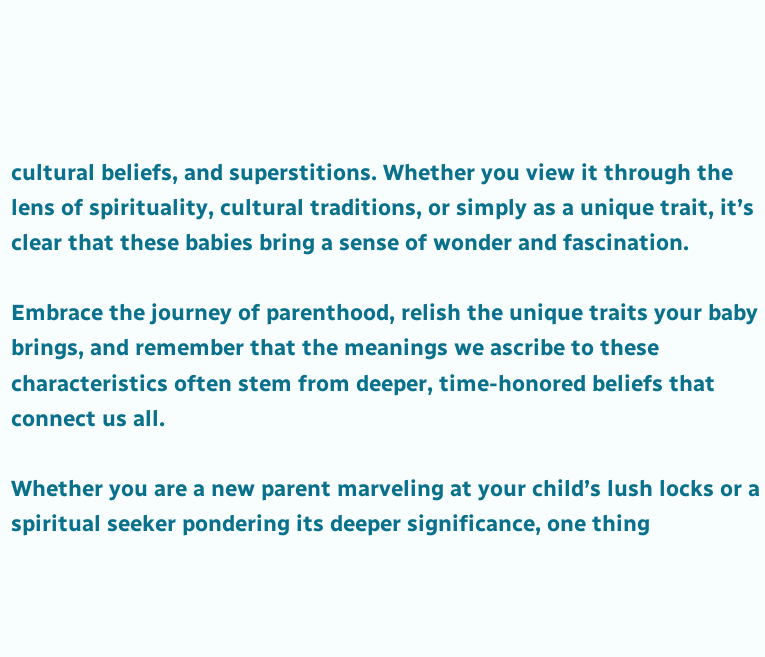cultural beliefs, and superstitions. Whether you view it through the lens of spirituality, cultural traditions, or simply as a unique trait, it’s clear that these babies bring a sense of wonder and fascination.

Embrace the journey of parenthood, relish the unique traits your baby brings, and remember that the meanings we ascribe to these characteristics often stem from deeper, time-honored beliefs that connect us all.

Whether you are a new parent marveling at your child’s lush locks or a spiritual seeker pondering its deeper significance, one thing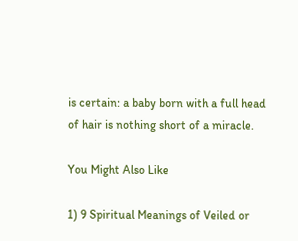is certain: a baby born with a full head of hair is nothing short of a miracle.

You Might Also Like

1) 9 Spiritual Meanings of Veiled or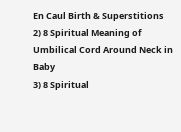En Caul Birth & Superstitions
2) 8 Spiritual Meaning of Umbilical Cord Around Neck in Baby
3) 8 Spiritual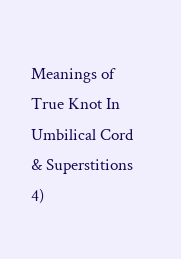Meanings of True Knot In Umbilical Cord & Superstitions
4)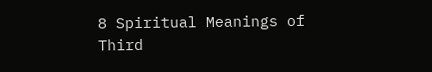8 Spiritual Meanings of Third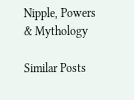Nipple, Powers & Mythology

Similar Posts